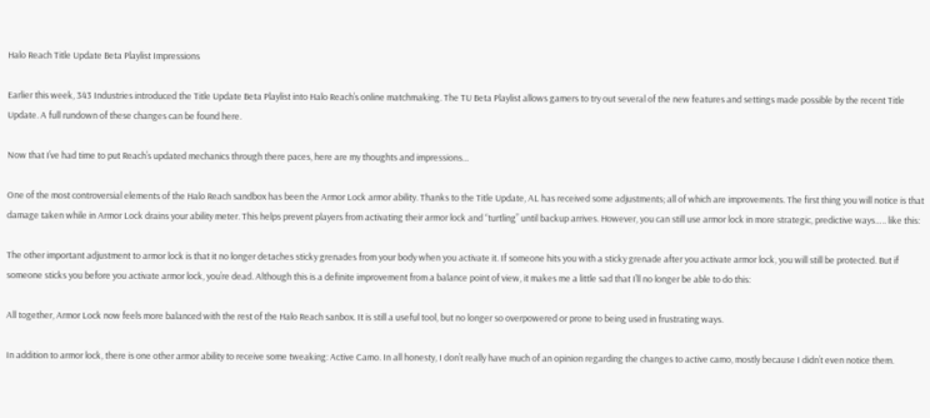Halo Reach Title Update Beta Playlist Impressions

Earlier this week, 343 Industries introduced the Title Update Beta Playlist into Halo Reach’s online matchmaking. The TU Beta Playlist allows gamers to try out several of the new features and settings made possible by the recent Title Update. A full rundown of these changes can be found here.

Now that I’ve had time to put Reach’s updated mechanics through there paces, here are my thoughts and impressions…

One of the most controversial elements of the Halo Reach sandbox has been the Armor Lock armor ability. Thanks to the Title Update, AL has received some adjustments; all of which are improvements. The first thing you will notice is that damage taken while in Armor Lock drains your ability meter. This helps prevent players from activating their armor lock and “turtling” until backup arrives. However, you can still use armor lock in more strategic, predictive ways….. like this:

The other important adjustment to armor lock is that it no longer detaches sticky grenades from your body when you activate it. If someone hits you with a sticky grenade after you activate armor lock, you will still be protected. But if someone sticks you before you activate armor lock, you’re dead. Although this is a definite improvement from a balance point of view, it makes me a little sad that I’ll no longer be able to do this:

All together, Armor Lock now feels more balanced with the rest of the Halo Reach sanbox. It is still a useful tool, but no longer so overpowered or prone to being used in frustrating ways.

In addition to armor lock, there is one other armor ability to receive some tweaking: Active Camo. In all honesty, I don’t really have much of an opinion regarding the changes to active camo, mostly because I didn’t even notice them.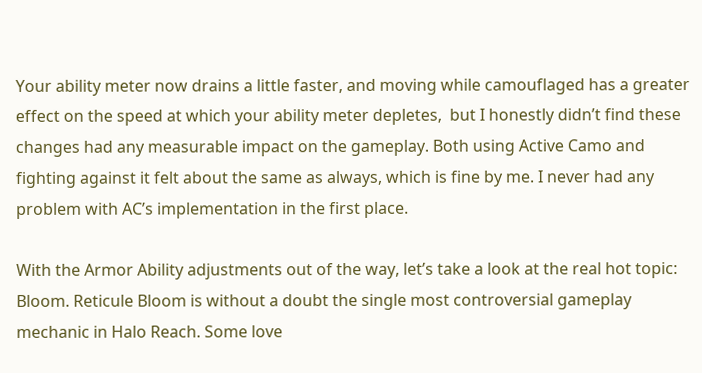Your ability meter now drains a little faster, and moving while camouflaged has a greater effect on the speed at which your ability meter depletes,  but I honestly didn’t find these changes had any measurable impact on the gameplay. Both using Active Camo and fighting against it felt about the same as always, which is fine by me. I never had any problem with AC’s implementation in the first place.

With the Armor Ability adjustments out of the way, let’s take a look at the real hot topic: Bloom. Reticule Bloom is without a doubt the single most controversial gameplay mechanic in Halo Reach. Some love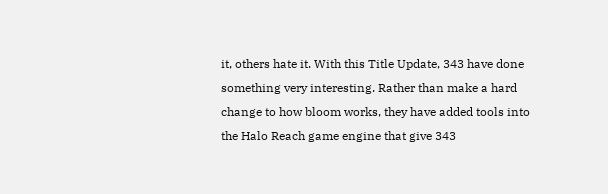it, others hate it. With this Title Update, 343 have done something very interesting. Rather than make a hard change to how bloom works, they have added tools into the Halo Reach game engine that give 343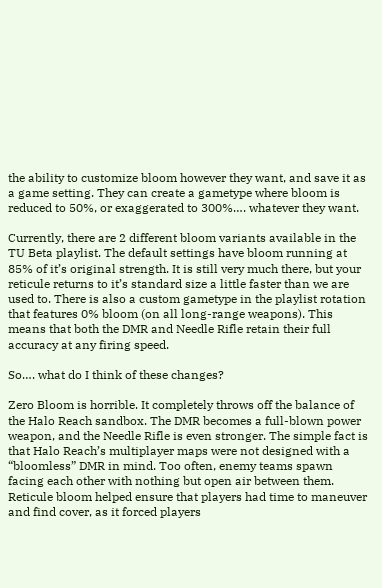the ability to customize bloom however they want, and save it as a game setting. They can create a gametype where bloom is reduced to 50%, or exaggerated to 300%…. whatever they want.

Currently, there are 2 different bloom variants available in the TU Beta playlist. The default settings have bloom running at 85% of it’s original strength. It is still very much there, but your reticule returns to it’s standard size a little faster than we are used to. There is also a custom gametype in the playlist rotation that features 0% bloom (on all long-range weapons). This means that both the DMR and Needle Rifle retain their full accuracy at any firing speed.

So…. what do I think of these changes?

Zero Bloom is horrible. It completely throws off the balance of the Halo Reach sandbox. The DMR becomes a full-blown power weapon, and the Needle Rifle is even stronger. The simple fact is that Halo Reach’s multiplayer maps were not designed with a “bloomless” DMR in mind. Too often, enemy teams spawn facing each other with nothing but open air between them. Reticule bloom helped ensure that players had time to maneuver and find cover, as it forced players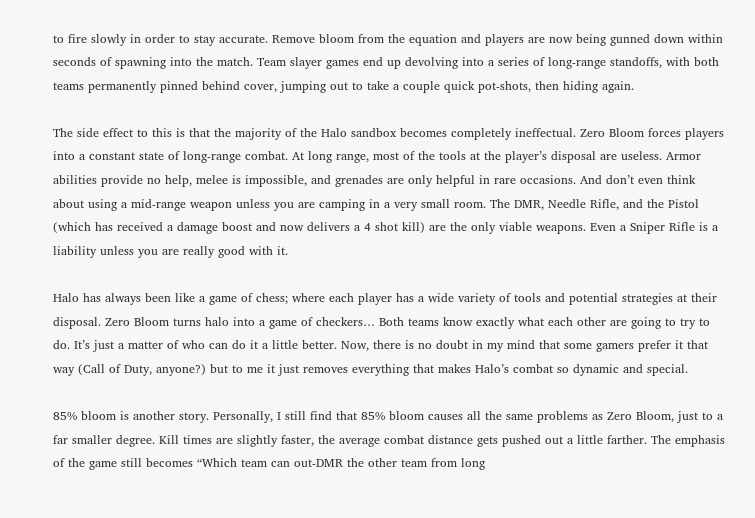to fire slowly in order to stay accurate. Remove bloom from the equation and players are now being gunned down within seconds of spawning into the match. Team slayer games end up devolving into a series of long-range standoffs, with both teams permanently pinned behind cover, jumping out to take a couple quick pot-shots, then hiding again.

The side effect to this is that the majority of the Halo sandbox becomes completely ineffectual. Zero Bloom forces players into a constant state of long-range combat. At long range, most of the tools at the player’s disposal are useless. Armor abilities provide no help, melee is impossible, and grenades are only helpful in rare occasions. And don’t even think about using a mid-range weapon unless you are camping in a very small room. The DMR, Needle Rifle, and the Pistol (which has received a damage boost and now delivers a 4 shot kill) are the only viable weapons. Even a Sniper Rifle is a liability unless you are really good with it.

Halo has always been like a game of chess; where each player has a wide variety of tools and potential strategies at their disposal. Zero Bloom turns halo into a game of checkers… Both teams know exactly what each other are going to try to do. It’s just a matter of who can do it a little better. Now, there is no doubt in my mind that some gamers prefer it that way (Call of Duty, anyone?) but to me it just removes everything that makes Halo’s combat so dynamic and special.

85% bloom is another story. Personally, I still find that 85% bloom causes all the same problems as Zero Bloom, just to a far smaller degree. Kill times are slightly faster, the average combat distance gets pushed out a little farther. The emphasis of the game still becomes “Which team can out-DMR the other team from long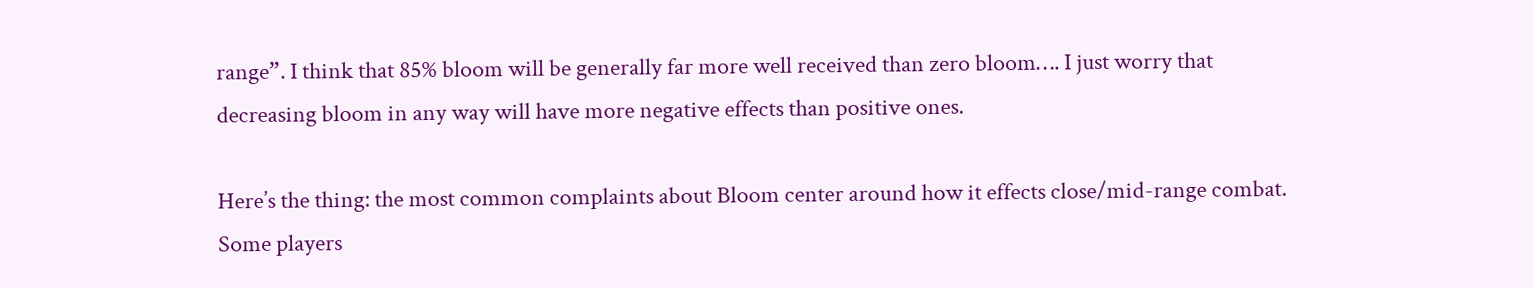range”. I think that 85% bloom will be generally far more well received than zero bloom…. I just worry that decreasing bloom in any way will have more negative effects than positive ones.

Here’s the thing: the most common complaints about Bloom center around how it effects close/mid-range combat. Some players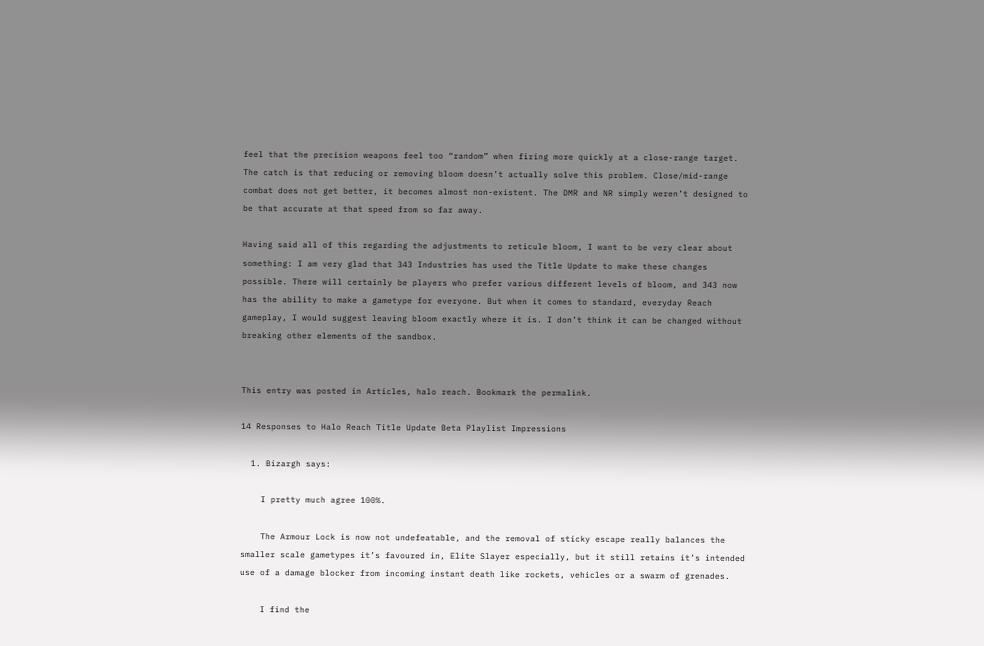feel that the precision weapons feel too “random” when firing more quickly at a close-range target. The catch is that reducing or removing bloom doesn’t actually solve this problem. Close/mid-range combat does not get better, it becomes almost non-existent. The DMR and NR simply weren’t designed to be that accurate at that speed from so far away.

Having said all of this regarding the adjustments to reticule bloom, I want to be very clear about something: I am very glad that 343 Industries has used the Title Update to make these changes possible. There will certainly be players who prefer various different levels of bloom, and 343 now has the ability to make a gametype for everyone. But when it comes to standard, everyday Reach gameplay, I would suggest leaving bloom exactly where it is. I don’t think it can be changed without breaking other elements of the sandbox.


This entry was posted in Articles, halo reach. Bookmark the permalink.

14 Responses to Halo Reach Title Update Beta Playlist Impressions

  1. Bizargh says:

    I pretty much agree 100%.

    The Armour Lock is now not undefeatable, and the removal of sticky escape really balances the smaller scale gametypes it’s favoured in, Elite Slayer especially, but it still retains it’s intended use of a damage blocker from incoming instant death like rockets, vehicles or a swarm of grenades.

    I find the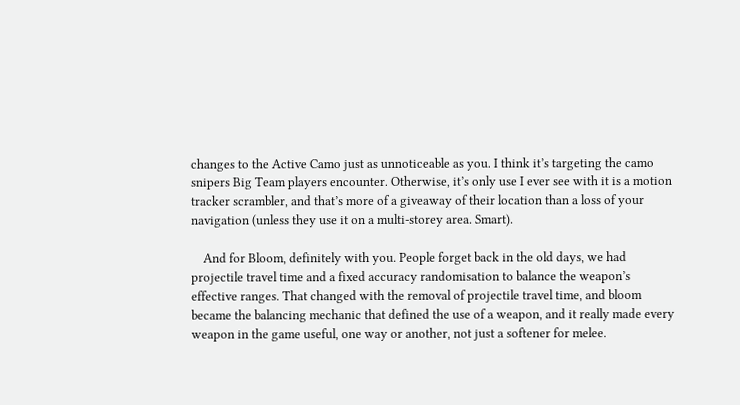changes to the Active Camo just as unnoticeable as you. I think it’s targeting the camo snipers Big Team players encounter. Otherwise, it’s only use I ever see with it is a motion tracker scrambler, and that’s more of a giveaway of their location than a loss of your navigation (unless they use it on a multi-storey area. Smart).

    And for Bloom, definitely with you. People forget back in the old days, we had projectile travel time and a fixed accuracy randomisation to balance the weapon’s effective ranges. That changed with the removal of projectile travel time, and bloom became the balancing mechanic that defined the use of a weapon, and it really made every weapon in the game useful, one way or another, not just a softener for melee.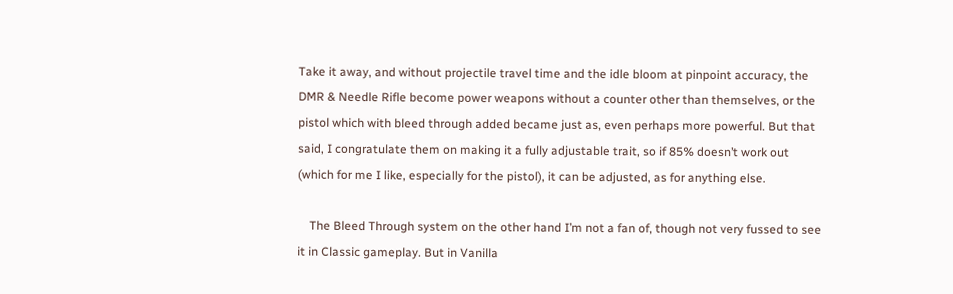Take it away, and without projectile travel time and the idle bloom at pinpoint accuracy, the DMR & Needle Rifle become power weapons without a counter other than themselves, or the pistol which with bleed through added became just as, even perhaps more powerful. But that said, I congratulate them on making it a fully adjustable trait, so if 85% doesn’t work out (which for me I like, especially for the pistol), it can be adjusted, as for anything else.

    The Bleed Through system on the other hand I’m not a fan of, though not very fussed to see it in Classic gameplay. But in Vanilla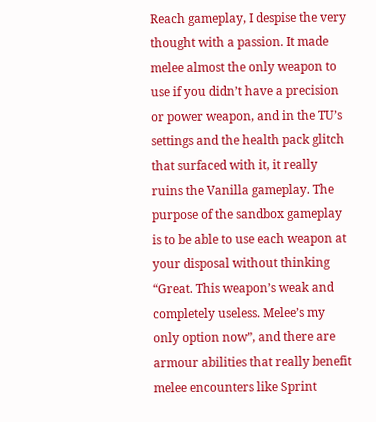Reach gameplay, I despise the very thought with a passion. It made melee almost the only weapon to use if you didn’t have a precision or power weapon, and in the TU’s settings and the health pack glitch that surfaced with it, it really ruins the Vanilla gameplay. The purpose of the sandbox gameplay is to be able to use each weapon at your disposal without thinking “Great. This weapon’s weak and completely useless. Melee’s my only option now”, and there are armour abilities that really benefit melee encounters like Sprint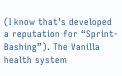(I know that’s developed a reputation for “Sprint-Bashing”). The Vanilla health system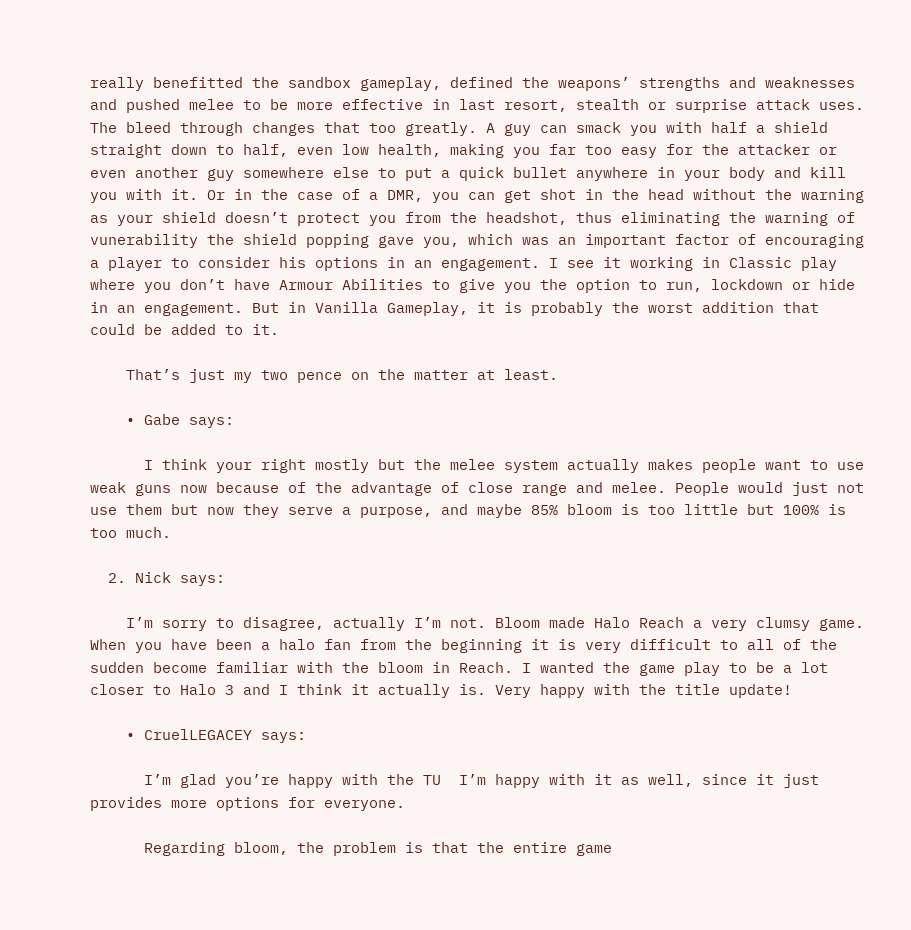really benefitted the sandbox gameplay, defined the weapons’ strengths and weaknesses and pushed melee to be more effective in last resort, stealth or surprise attack uses. The bleed through changes that too greatly. A guy can smack you with half a shield straight down to half, even low health, making you far too easy for the attacker or even another guy somewhere else to put a quick bullet anywhere in your body and kill you with it. Or in the case of a DMR, you can get shot in the head without the warning as your shield doesn’t protect you from the headshot, thus eliminating the warning of vunerability the shield popping gave you, which was an important factor of encouraging a player to consider his options in an engagement. I see it working in Classic play where you don’t have Armour Abilities to give you the option to run, lockdown or hide in an engagement. But in Vanilla Gameplay, it is probably the worst addition that could be added to it.

    That’s just my two pence on the matter at least.

    • Gabe says:

      I think your right mostly but the melee system actually makes people want to use weak guns now because of the advantage of close range and melee. People would just not use them but now they serve a purpose, and maybe 85% bloom is too little but 100% is too much.

  2. Nick says:

    I’m sorry to disagree, actually I’m not. Bloom made Halo Reach a very clumsy game. When you have been a halo fan from the beginning it is very difficult to all of the sudden become familiar with the bloom in Reach. I wanted the game play to be a lot closer to Halo 3 and I think it actually is. Very happy with the title update!

    • CruelLEGACEY says:

      I’m glad you’re happy with the TU  I’m happy with it as well, since it just provides more options for everyone.

      Regarding bloom, the problem is that the entire game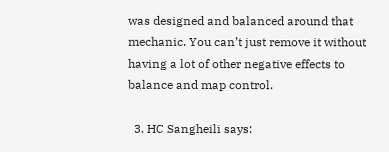was designed and balanced around that mechanic. You can’t just remove it without having a lot of other negative effects to balance and map control.

  3. HC Sangheili says: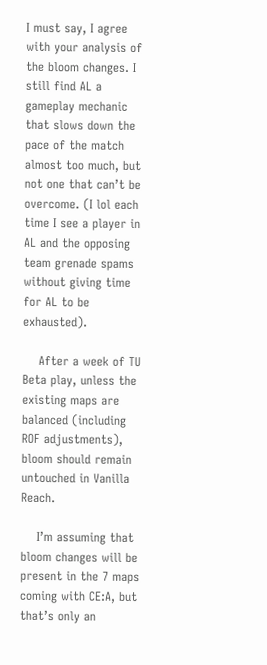I must say, I agree with your analysis of the bloom changes. I still find AL a gameplay mechanic that slows down the pace of the match almost too much, but not one that can’t be overcome. (I lol each time I see a player in AL and the opposing team grenade spams without giving time for AL to be exhausted).

    After a week of TU Beta play, unless the existing maps are balanced (including ROF adjustments), bloom should remain untouched in Vanilla Reach.

    I’m assuming that bloom changes will be present in the 7 maps coming with CE:A, but that’s only an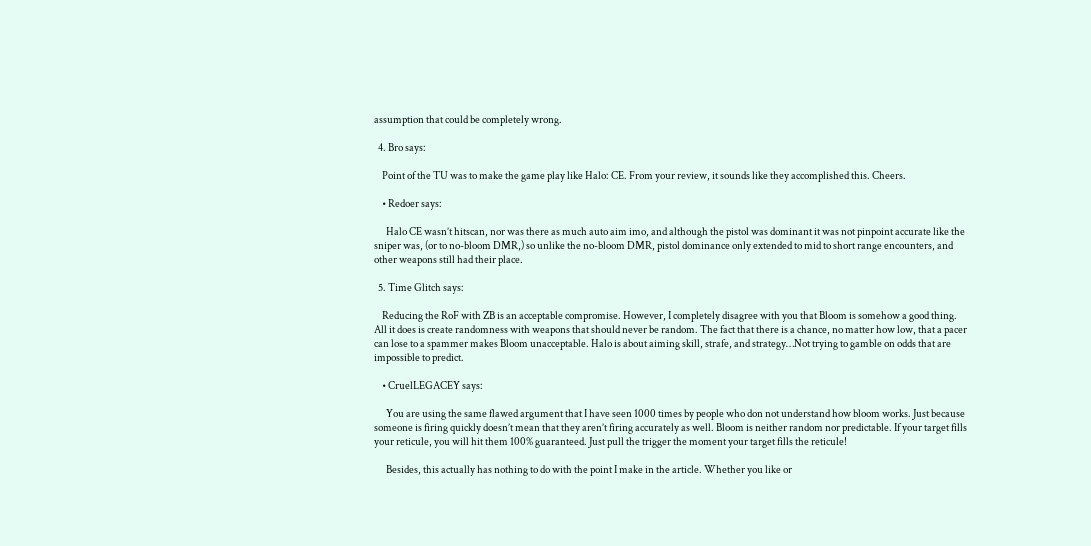assumption that could be completely wrong.

  4. Bro says:

    Point of the TU was to make the game play like Halo: CE. From your review, it sounds like they accomplished this. Cheers.

    • Redoer says:

      Halo CE wasn’t hitscan, nor was there as much auto aim imo, and although the pistol was dominant it was not pinpoint accurate like the sniper was, (or to no-bloom DMR,) so unlike the no-bloom DMR, pistol dominance only extended to mid to short range encounters, and other weapons still had their place.

  5. Time Glitch says:

    Reducing the RoF with ZB is an acceptable compromise. However, I completely disagree with you that Bloom is somehow a good thing. All it does is create randomness with weapons that should never be random. The fact that there is a chance, no matter how low, that a pacer can lose to a spammer makes Bloom unacceptable. Halo is about aiming skill, strafe, and strategy…Not trying to gamble on odds that are impossible to predict.

    • CruelLEGACEY says:

      You are using the same flawed argument that I have seen 1000 times by people who don not understand how bloom works. Just because someone is firing quickly doesn’t mean that they aren’t firing accurately as well. Bloom is neither random nor predictable. If your target fills your reticule, you will hit them 100% guaranteed. Just pull the trigger the moment your target fills the reticule!

      Besides, this actually has nothing to do with the point I make in the article. Whether you like or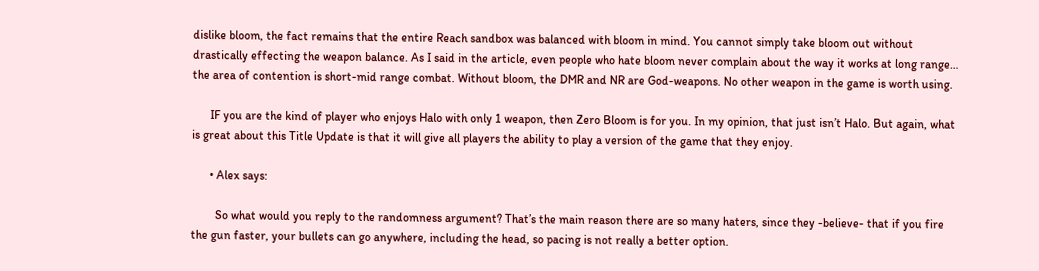dislike bloom, the fact remains that the entire Reach sandbox was balanced with bloom in mind. You cannot simply take bloom out without drastically effecting the weapon balance. As I said in the article, even people who hate bloom never complain about the way it works at long range… the area of contention is short-mid range combat. Without bloom, the DMR and NR are God-weapons. No other weapon in the game is worth using.

      IF you are the kind of player who enjoys Halo with only 1 weapon, then Zero Bloom is for you. In my opinion, that just isn’t Halo. But again, what is great about this Title Update is that it will give all players the ability to play a version of the game that they enjoy.

      • Alex says:

        So what would you reply to the randomness argument? That’s the main reason there are so many haters, since they -believe- that if you fire the gun faster, your bullets can go anywhere, including the head, so pacing is not really a better option.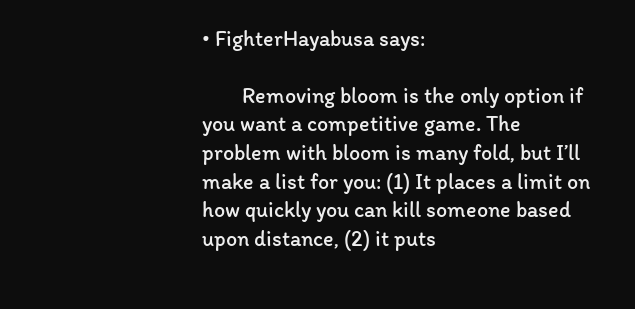• FighterHayabusa says:

        Removing bloom is the only option if you want a competitive game. The problem with bloom is many fold, but I’ll make a list for you: (1) It places a limit on how quickly you can kill someone based upon distance, (2) it puts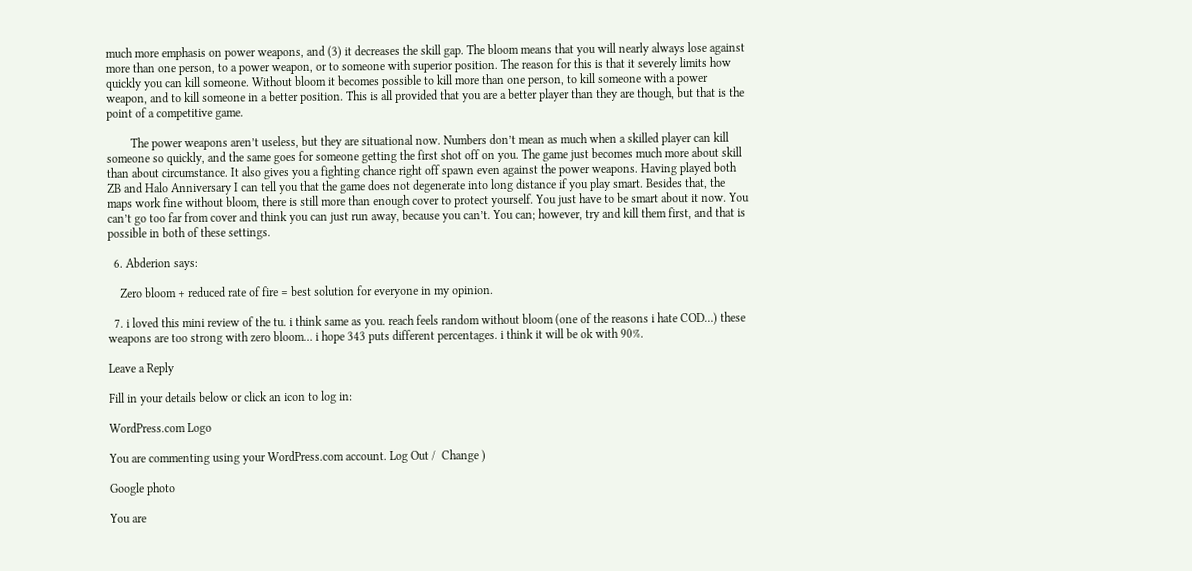much more emphasis on power weapons, and (3) it decreases the skill gap. The bloom means that you will nearly always lose against more than one person, to a power weapon, or to someone with superior position. The reason for this is that it severely limits how quickly you can kill someone. Without bloom it becomes possible to kill more than one person, to kill someone with a power weapon, and to kill someone in a better position. This is all provided that you are a better player than they are though, but that is the point of a competitive game.

        The power weapons aren’t useless, but they are situational now. Numbers don’t mean as much when a skilled player can kill someone so quickly, and the same goes for someone getting the first shot off on you. The game just becomes much more about skill than about circumstance. It also gives you a fighting chance right off spawn even against the power weapons. Having played both ZB and Halo Anniversary I can tell you that the game does not degenerate into long distance if you play smart. Besides that, the maps work fine without bloom, there is still more than enough cover to protect yourself. You just have to be smart about it now. You can’t go too far from cover and think you can just run away, because you can’t. You can; however, try and kill them first, and that is possible in both of these settings.

  6. Abderion says:

    Zero bloom + reduced rate of fire = best solution for everyone in my opinion.

  7. i loved this mini review of the tu. i think same as you. reach feels random without bloom (one of the reasons i hate COD…) these weapons are too strong with zero bloom… i hope 343 puts different percentages. i think it will be ok with 90%.

Leave a Reply

Fill in your details below or click an icon to log in:

WordPress.com Logo

You are commenting using your WordPress.com account. Log Out /  Change )

Google photo

You are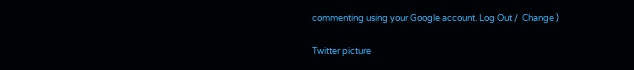commenting using your Google account. Log Out /  Change )

Twitter picture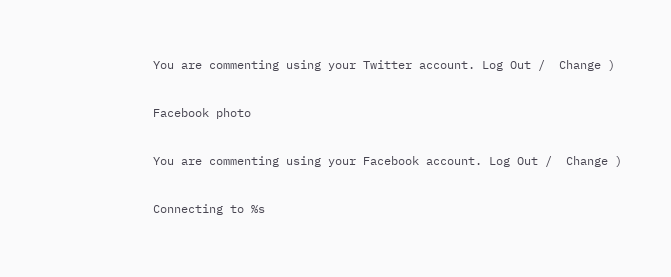You are commenting using your Twitter account. Log Out /  Change )

Facebook photo

You are commenting using your Facebook account. Log Out /  Change )

Connecting to %s